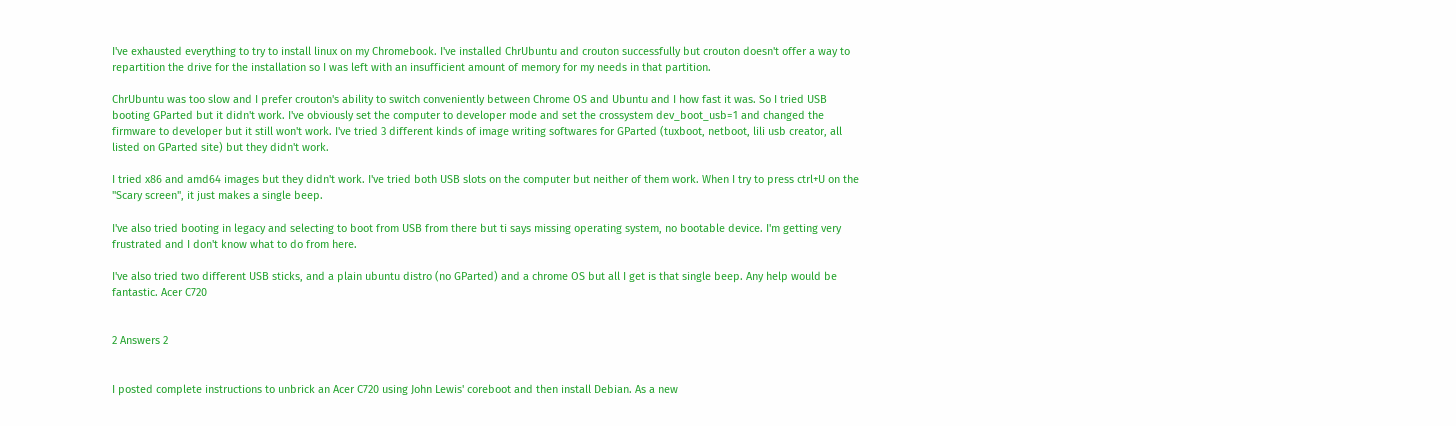I've exhausted everything to try to install linux on my Chromebook. I've installed ChrUbuntu and crouton successfully but crouton doesn't offer a way to repartition the drive for the installation so I was left with an insufficient amount of memory for my needs in that partition.

ChrUbuntu was too slow and I prefer crouton's ability to switch conveniently between Chrome OS and Ubuntu and I how fast it was. So I tried USB booting GParted but it didn't work. I've obviously set the computer to developer mode and set the crossystem dev_boot_usb=1 and changed the firmware to developer but it still won't work. I've tried 3 different kinds of image writing softwares for GParted (tuxboot, netboot, lili usb creator, all listed on GParted site) but they didn't work.

I tried x86 and amd64 images but they didn't work. I've tried both USB slots on the computer but neither of them work. When I try to press ctrl+U on the "Scary screen", it just makes a single beep.

I've also tried booting in legacy and selecting to boot from USB from there but ti says missing operating system, no bootable device. I'm getting very frustrated and I don't know what to do from here.

I've also tried two different USB sticks, and a plain ubuntu distro (no GParted) and a chrome OS but all I get is that single beep. Any help would be fantastic. Acer C720


2 Answers 2


I posted complete instructions to unbrick an Acer C720 using John Lewis' coreboot and then install Debian. As a new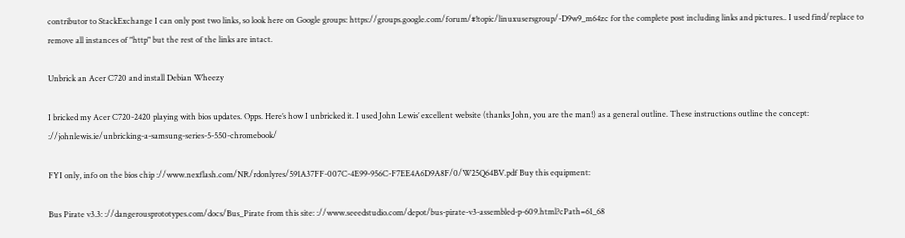contributor to StackExchange I can only post two links, so look here on Google groups: https://groups.google.com/forum/#!topic/linuxusersgroup/-D9w9_m64zc for the complete post including links and pictures.. I used find/replace to remove all instances of "http" but the rest of the links are intact.

Unbrick an Acer C720 and install Debian Wheezy

I bricked my Acer C720-2420 playing with bios updates. Opps. Here’s how I unbricked it. I used John Lewis’ excellent website (thanks John, you are the man!) as a general outline. These instructions outline the concept: ://johnlewis.ie/unbricking-a-samsung-series-5-550-chromebook/

FYI only, info on the bios chip ://www.nexflash.com/NR/rdonlyres/591A37FF-007C-4E99-956C-F7EE4A6D9A8F/0/W25Q64BV.pdf Buy this equipment:

Bus Pirate v3.3: ://dangerousprototypes.com/docs/Bus_Pirate from this site: ://www.seeedstudio.com/depot/bus-pirate-v3-assembled-p-609.html?cPath=61_68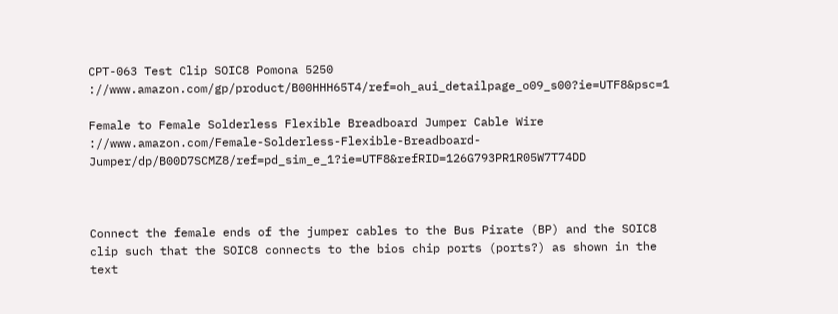CPT-063 Test Clip SOIC8 Pomona 5250 ://www.amazon.com/gp/product/B00HHH65T4/ref=oh_aui_detailpage_o09_s00?ie=UTF8&psc=1

Female to Female Solderless Flexible Breadboard Jumper Cable Wire ://www.amazon.com/Female-Solderless-Flexible-Breadboard-Jumper/dp/B00D7SCMZ8/ref=pd_sim_e_1?ie=UTF8&refRID=126G793PR1R05W7T74DD



Connect the female ends of the jumper cables to the Bus Pirate (BP) and the SOIC8 clip such that the SOIC8 connects to the bios chip ports (ports?) as shown in the text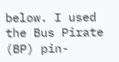below. I used the Bus Pirate (BP) pin-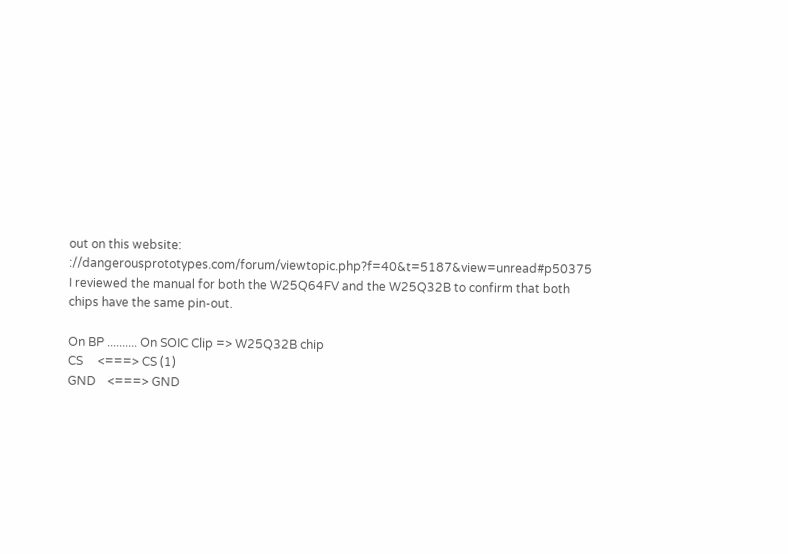out on this website: ://dangerousprototypes.com/forum/viewtopic.php?f=40&t=5187&view=unread#p50375 I reviewed the manual for both the W25Q64FV and the W25Q32B to confirm that both chips have the same pin-out.

On BP .......... On SOIC Clip => W25Q32B chip
CS     <===> CS (1)
GND    <===> GND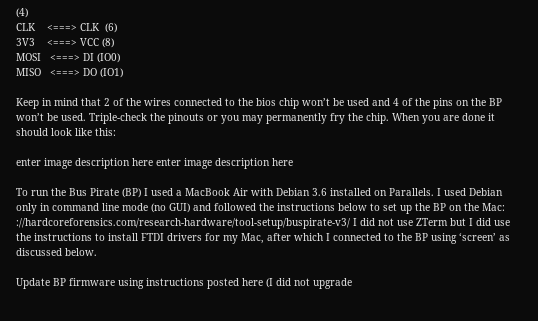(4)
CLK    <===> CLK  (6)
3V3    <===> VCC (8)
MOSI   <===> DI (IO0)
MISO   <===> DO (IO1)

Keep in mind that 2 of the wires connected to the bios chip won’t be used and 4 of the pins on the BP won’t be used. Triple-check the pinouts or you may permanently fry the chip. When you are done it should look like this:

enter image description here enter image description here

To run the Bus Pirate (BP) I used a MacBook Air with Debian 3.6 installed on Parallels. I used Debian only in command line mode (no GUI) and followed the instructions below to set up the BP on the Mac: ://hardcoreforensics.com/research-hardware/tool-setup/buspirate-v3/ I did not use ZTerm but I did use the instructions to install FTDI drivers for my Mac, after which I connected to the BP using ‘screen’ as discussed below.

Update BP firmware using instructions posted here (I did not upgrade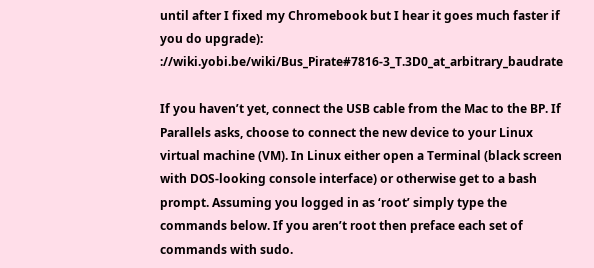until after I fixed my Chromebook but I hear it goes much faster if you do upgrade): ://wiki.yobi.be/wiki/Bus_Pirate#7816-3_T.3D0_at_arbitrary_baudrate

If you haven’t yet, connect the USB cable from the Mac to the BP. If Parallels asks, choose to connect the new device to your Linux virtual machine (VM). In Linux either open a Terminal (black screen with DOS-looking console interface) or otherwise get to a bash prompt. Assuming you logged in as ‘root’ simply type the commands below. If you aren’t root then preface each set of commands with sudo.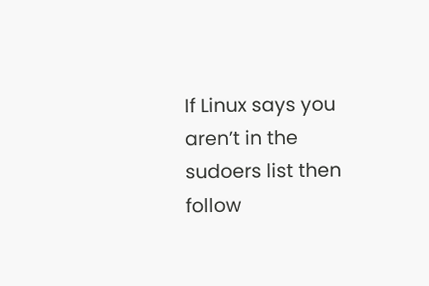If Linux says you aren’t in the sudoers list then follow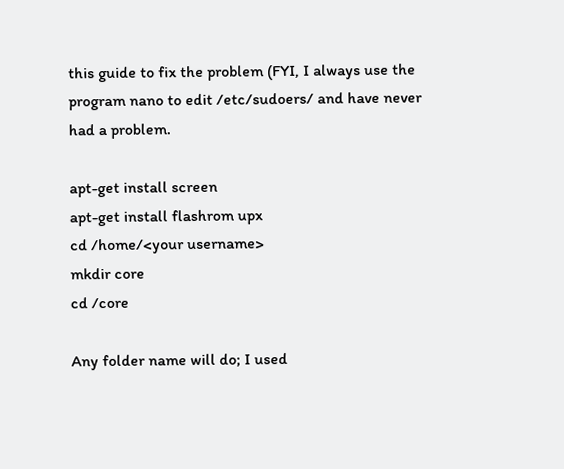this guide to fix the problem (FYI, I always use the program nano to edit /etc/sudoers/ and have never had a problem.

apt-get install screen
apt-get install flashrom upx
cd /home/<your username>
mkdir core
cd /core

Any folder name will do; I used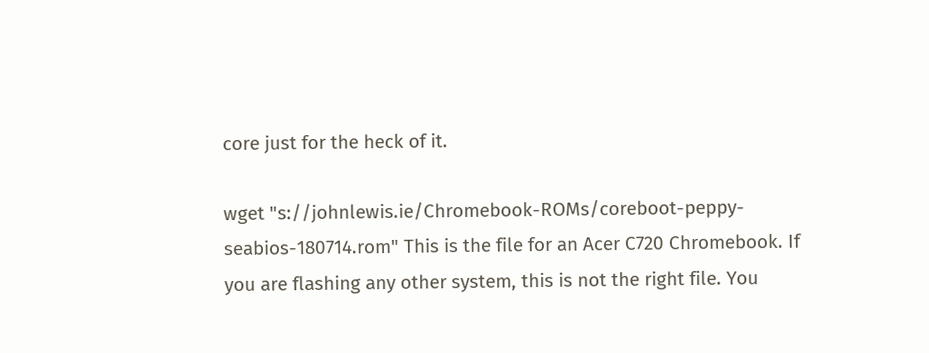core just for the heck of it.

wget "s://johnlewis.ie/Chromebook-ROMs/coreboot-peppy-seabios-180714.rom" This is the file for an Acer C720 Chromebook. If you are flashing any other system, this is not the right file. You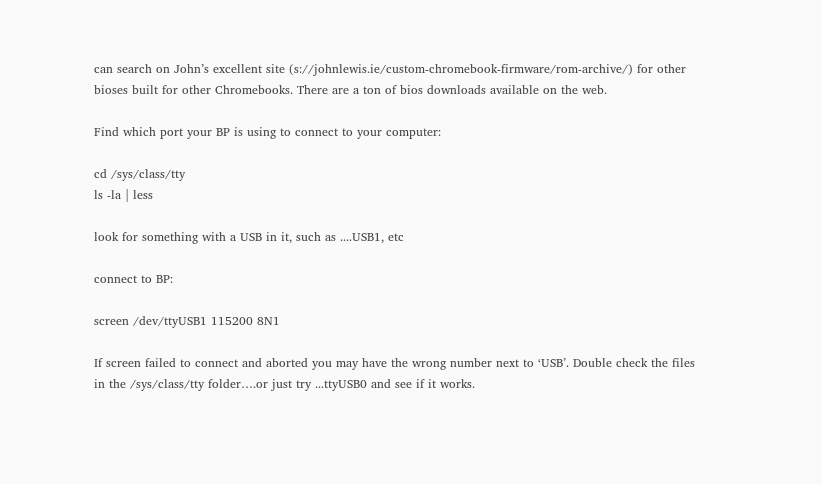can search on John’s excellent site (s://johnlewis.ie/custom-chromebook-firmware/rom-archive/) for other bioses built for other Chromebooks. There are a ton of bios downloads available on the web.

Find which port your BP is using to connect to your computer:

cd /sys/class/tty
ls -la | less

look for something with a USB in it, such as ....USB1, etc

connect to BP:

screen /dev/ttyUSB1 115200 8N1

If screen failed to connect and aborted you may have the wrong number next to ‘USB’. Double check the files in the /sys/class/tty folder….or just try ...ttyUSB0 and see if it works.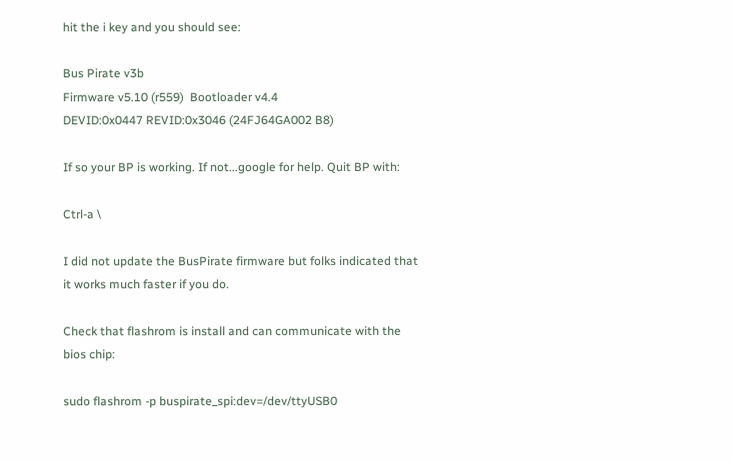hit the i key and you should see:

Bus Pirate v3b
Firmware v5.10 (r559)  Bootloader v4.4
DEVID:0x0447 REVID:0x3046 (24FJ64GA002 B8)

If so your BP is working. If not...google for help. Quit BP with:

Ctrl-a \

I did not update the BusPirate firmware but folks indicated that it works much faster if you do.

Check that flashrom is install and can communicate with the bios chip:

sudo flashrom -p buspirate_spi:dev=/dev/ttyUSB0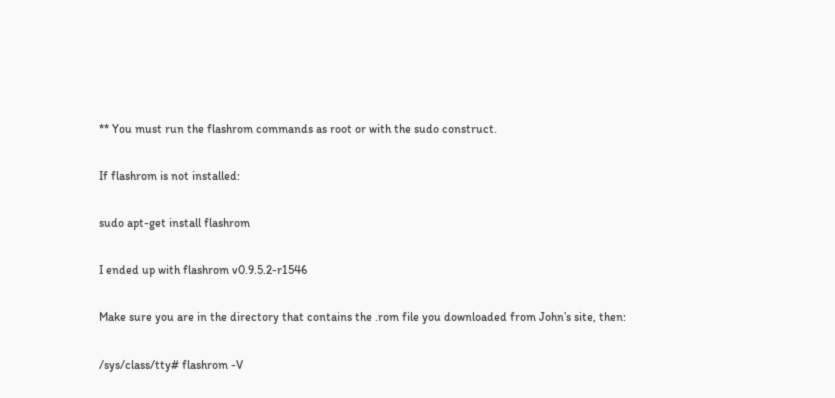** You must run the flashrom commands as root or with the sudo construct.

If flashrom is not installed:

sudo apt-get install flashrom

I ended up with flashrom v0.9.5.2-r1546

Make sure you are in the directory that contains the .rom file you downloaded from John’s site, then:

/sys/class/tty# flashrom -V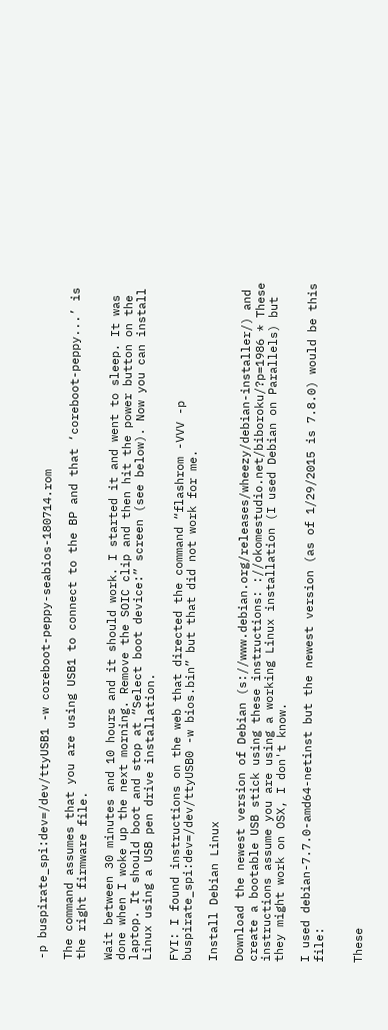-p buspirate_spi:dev=/dev/ttyUSB1 -w coreboot-peppy-seabios-180714.rom

The command assumes that you are using USB1 to connect to the BP and that ‘coreboot-peppy...’ is the right firmware file.

Wait between 30 minutes and 10 hours and it should work. I started it and went to sleep. It was done when I woke up the next morning. Remove the SOIC clip and then hit the power button on the laptop. It should boot and stop at “Select boot device:” screen (see below). Now you can install Linux using a USB pen drive installation.

FYI: I found instructions on the web that directed the command “flashrom -VVV -p buspirate_spi:dev=/dev/ttyUSB0 -w bios.bin” but that did not work for me.

Install Debian Linux

Download the newest version of Debian (s://www.debian.org/releases/wheezy/debian-installer/) and create a bootable USB stick using these instructions: ://okomestudio.net/biboroku/?p=1986 * These instructions assume you are using a working Linux installation (I used Debian on Parallels) but they might work on OSX, I don't know.

I used debian-7.7.0-amd64-netinst but the newest version (as of 1/29/2015 is 7.8.0) would be this file:


These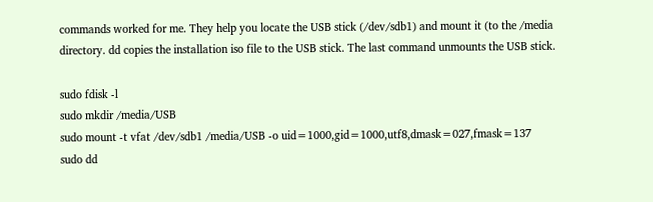commands worked for me. They help you locate the USB stick (/dev/sdb1) and mount it (to the /media directory. dd copies the installation iso file to the USB stick. The last command unmounts the USB stick.

sudo fdisk -l
sudo mkdir /media/USB
sudo mount -t vfat /dev/sdb1 /media/USB -o uid=1000,gid=1000,utf8,dmask=027,fmask=137
sudo dd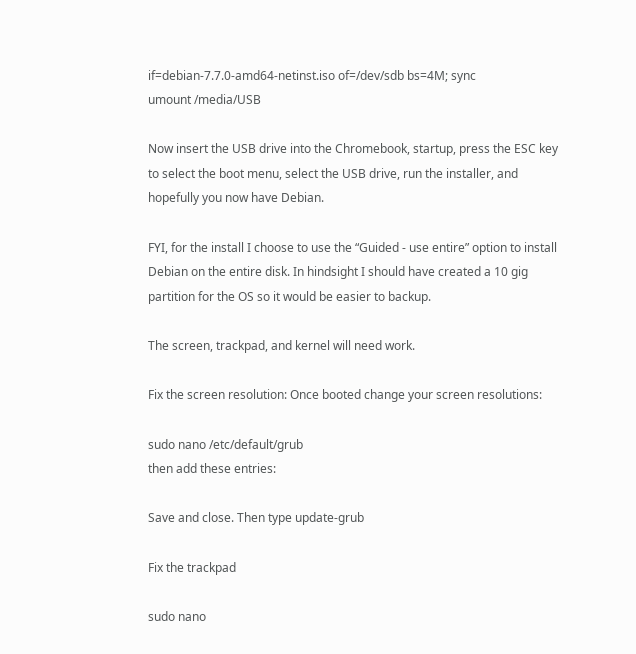if=debian-7.7.0-amd64-netinst.iso of=/dev/sdb bs=4M; sync
umount /media/USB

Now insert the USB drive into the Chromebook, startup, press the ESC key to select the boot menu, select the USB drive, run the installer, and hopefully you now have Debian.

FYI, for the install I choose to use the “Guided - use entire” option to install Debian on the entire disk. In hindsight I should have created a 10 gig partition for the OS so it would be easier to backup.

The screen, trackpad, and kernel will need work.

Fix the screen resolution: Once booted change your screen resolutions:

sudo nano /etc/default/grub
then add these entries:

Save and close. Then type update-grub

Fix the trackpad

sudo nano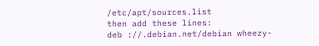/etc/apt/sources.list
then add these lines:
deb ://.debian.net/debian wheezy-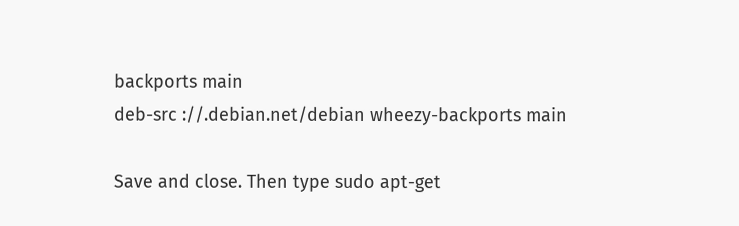backports main
deb-src ://.debian.net/debian wheezy-backports main

Save and close. Then type sudo apt-get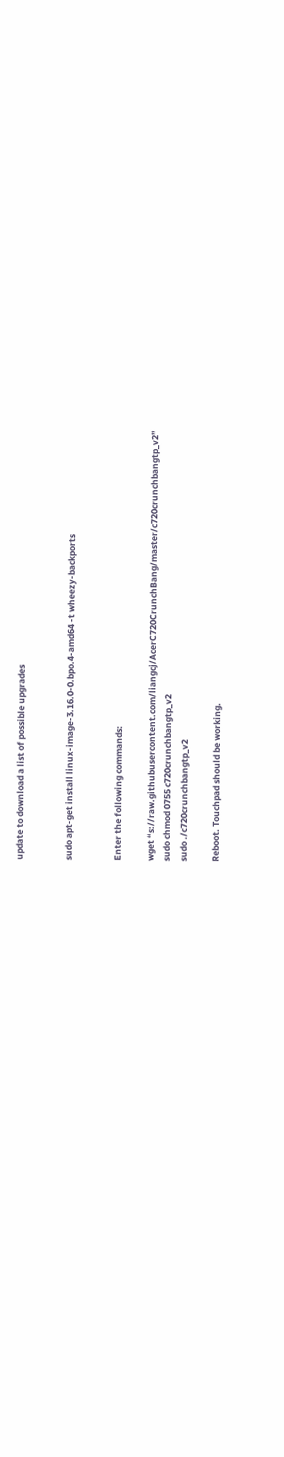update to download a list of possible upgrades


sudo apt-get install linux-image-3.16.0-0.bpo.4-amd64 -t wheezy-backports


Enter the following commands:

wget “s://raw.githubusercontent.com/liangcj/AcerC720CrunchBang/master/c720crunchbangtp_v2”
sudo chmod 0755 c720crunchbangtp_v2
sudo ./c720crunchbangtp_v2

Reboot. Touchpad should be working.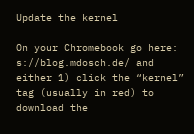Update the kernel

On your Chromebook go here: s://blog.mdosch.de/ and either 1) click the “kernel” tag (usually in red) to download the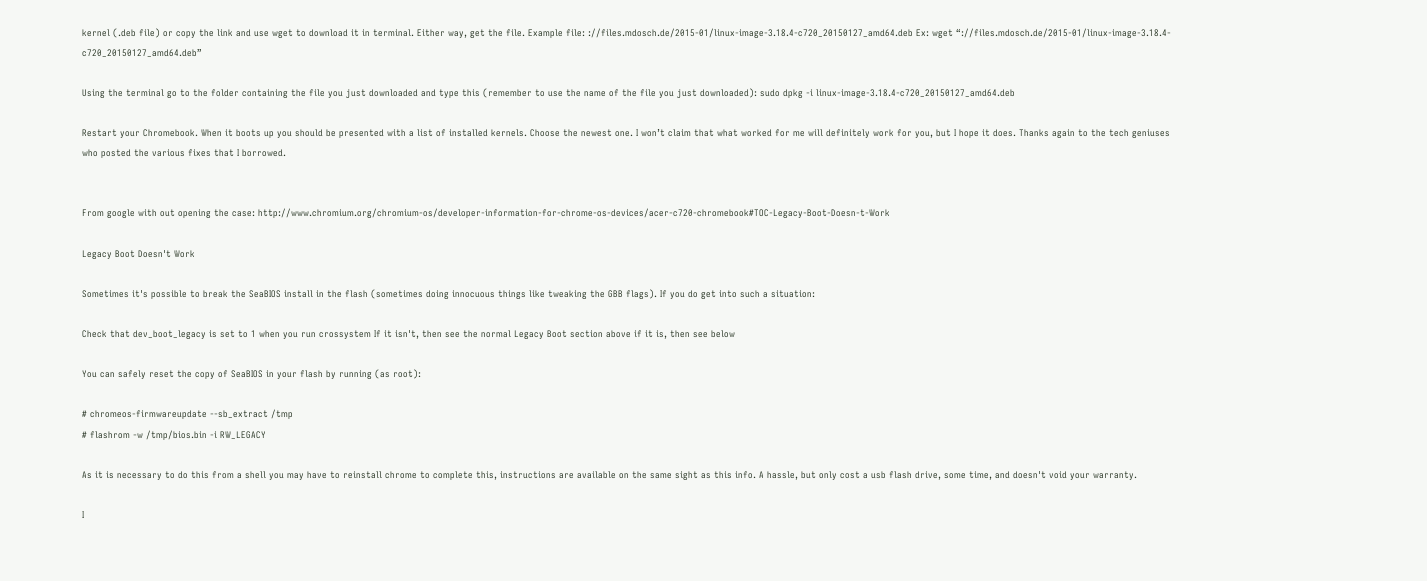kernel (.deb file) or copy the link and use wget to download it in terminal. Either way, get the file. Example file: ://files.mdosch.de/2015-01/linux-image-3.18.4-c720_20150127_amd64.deb Ex: wget “://files.mdosch.de/2015-01/linux-image-3.18.4-c720_20150127_amd64.deb”

Using the terminal go to the folder containing the file you just downloaded and type this (remember to use the name of the file you just downloaded): sudo dpkg -i linux-image-3.18.4-c720_20150127_amd64.deb

Restart your Chromebook. When it boots up you should be presented with a list of installed kernels. Choose the newest one. I won’t claim that what worked for me will definitely work for you, but I hope it does. Thanks again to the tech geniuses who posted the various fixes that I borrowed.


From google with out opening the case: http://www.chromium.org/chromium-os/developer-information-for-chrome-os-devices/acer-c720-chromebook#TOC-Legacy-Boot-Doesn-t-Work

Legacy Boot Doesn't Work

Sometimes it's possible to break the SeaBIOS install in the flash (sometimes doing innocuous things like tweaking the GBB flags). If you do get into such a situation:

Check that dev_boot_legacy is set to 1 when you run crossystem If it isn't, then see the normal Legacy Boot section above if it is, then see below

You can safely reset the copy of SeaBIOS in your flash by running (as root):

# chromeos-firmwareupdate --sb_extract /tmp
# flashrom -w /tmp/bios.bin -i RW_LEGACY

As it is necessary to do this from a shell you may have to reinstall chrome to complete this, instructions are available on the same sight as this info. A hassle, but only cost a usb flash drive, some time, and doesn't void your warranty.

I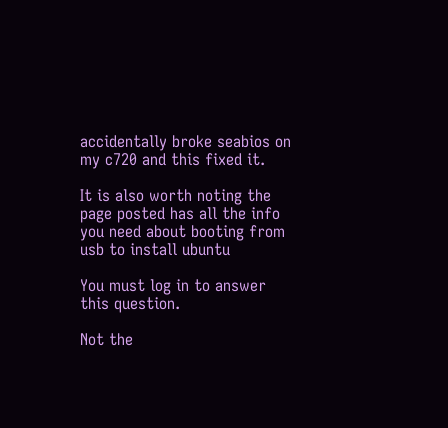accidentally broke seabios on my c720 and this fixed it.

It is also worth noting the page posted has all the info you need about booting from usb to install ubuntu

You must log in to answer this question.

Not the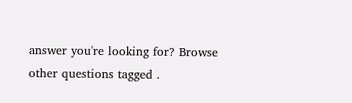answer you're looking for? Browse other questions tagged .